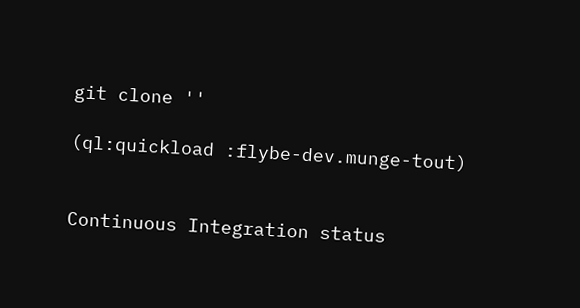git clone ''

(ql:quickload :flybe-dev.munge-tout)


Continuous Integration status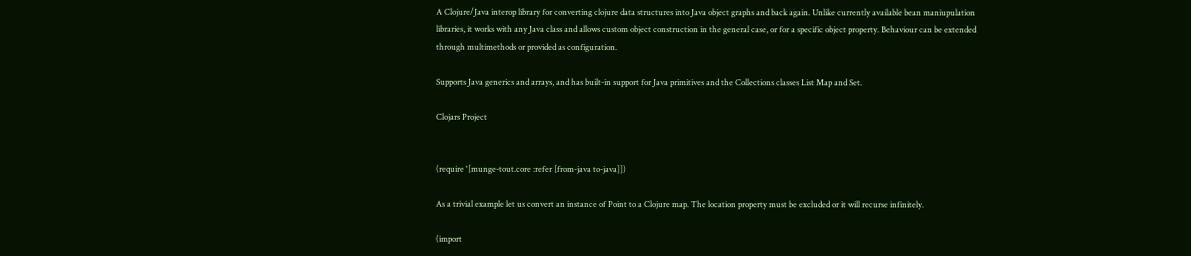A Clojure/Java interop library for converting clojure data structures into Java object graphs and back again. Unlike currently available bean maniupulation libraries, it works with any Java class and allows custom object construction in the general case, or for a specific object property. Behaviour can be extended through multimethods or provided as configuration.

Supports Java generics and arrays, and has built-in support for Java primitives and the Collections classes List Map and Set.

Clojars Project


(require '[munge-tout.core :refer [from-java to-java]])

As a trivial example let us convert an instance of Point to a Clojure map. The location property must be excluded or it will recurse infinitely.

(import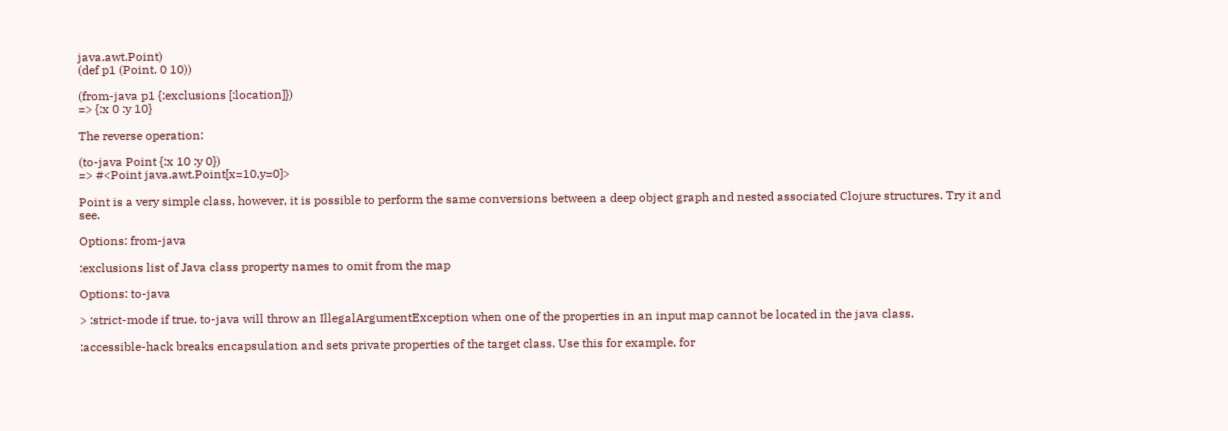java.awt.Point)
(def p1 (Point. 0 10))

(from-java p1 {:exclusions [:location]})
=> {:x 0 :y 10}

The reverse operation:

(to-java Point {:x 10 :y 0})
=> #<Point java.awt.Point[x=10,y=0]>

Point is a very simple class, however, it is possible to perform the same conversions between a deep object graph and nested associated Clojure structures. Try it and see.

Options: from-java

:exclusions list of Java class property names to omit from the map

Options: to-java

> :strict-mode if true, to-java will throw an IllegalArgumentException when one of the properties in an input map cannot be located in the java class.

:accessible-hack breaks encapsulation and sets private properties of the target class. Use this for example, for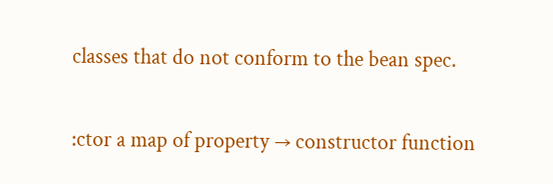classes that do not conform to the bean spec.

:ctor a map of property → constructor function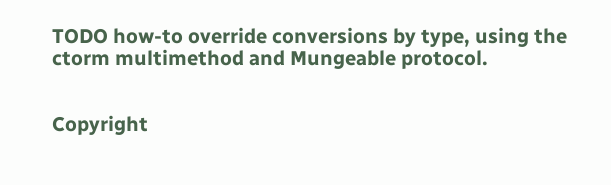TODO how-to override conversions by type, using the ctorm multimethod and Mungeable protocol.


Copyright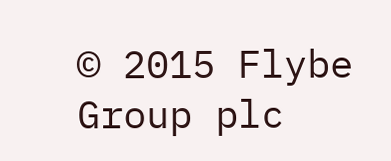© 2015 Flybe Group plc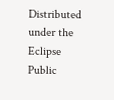Distributed under the Eclipse Public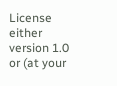License either version 1.0 or (at your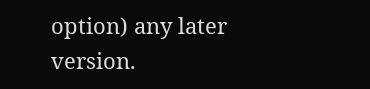option) any later version.